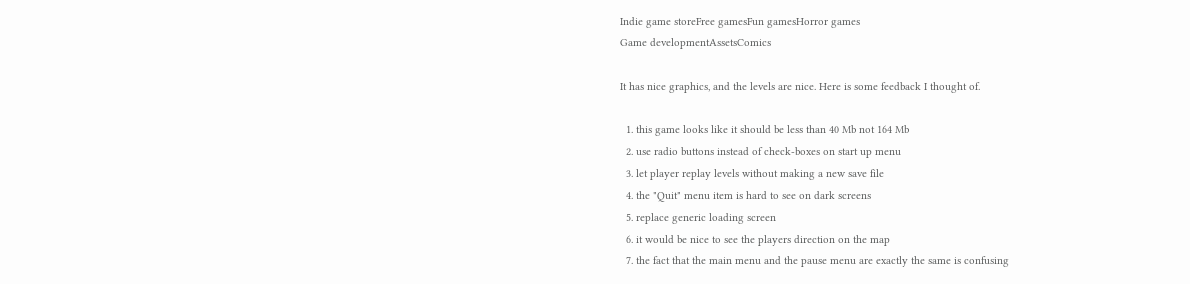Indie game storeFree gamesFun gamesHorror games
Game developmentAssetsComics

It has nice graphics, and the levels are nice. Here is some feedback I thought of.

  1. this game looks like it should be less than 40 Mb not 164 Mb
  2. use radio buttons instead of check-boxes on start up menu
  3. let player replay levels without making a new save file
  4. the "Quit" menu item is hard to see on dark screens
  5. replace generic loading screen
  6. it would be nice to see the players direction on the map
  7. the fact that the main menu and the pause menu are exactly the same is confusing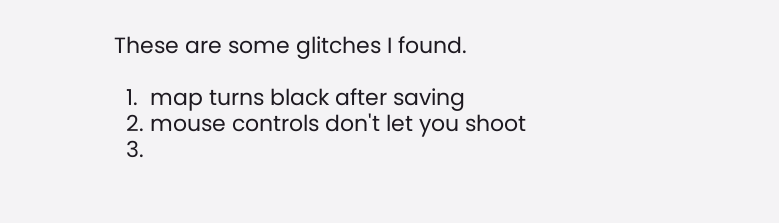These are some glitches I found.

  1.  map turns black after saving
  2. mouse controls don't let you shoot
  3.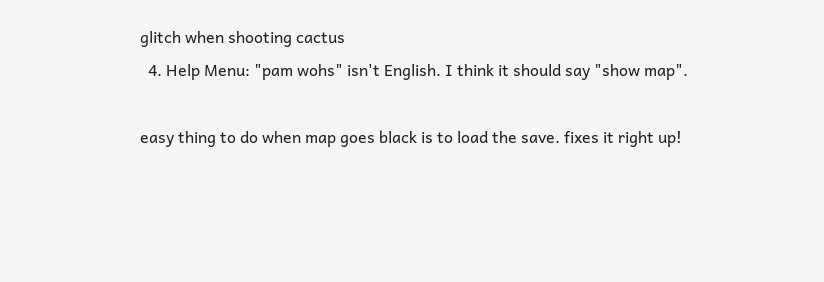glitch when shooting cactus
  4. Help Menu: "pam wohs" isn't English. I think it should say "show map".

easy thing to do when map goes black is to load the save. fixes it right up!